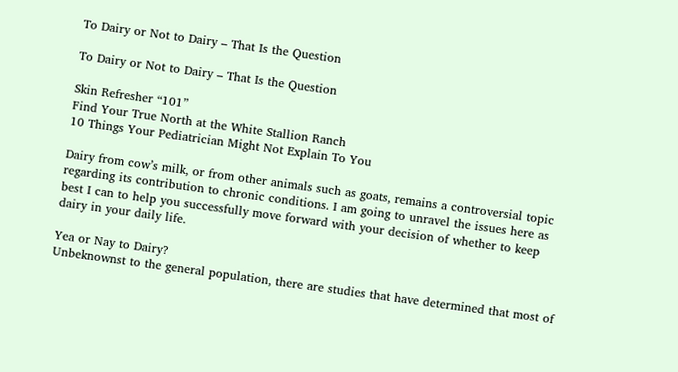To Dairy or Not to Dairy – That Is the Question

To Dairy or Not to Dairy – That Is the Question

Skin Refresher “101”
Find Your True North at the White Stallion Ranch
10 Things Your Pediatrician Might Not Explain To You

Dairy from cow’s milk, or from other animals such as goats, remains a controversial topic regarding its contribution to chronic conditions. I am going to unravel the issues here as best I can to help you successfully move forward with your decision of whether to keep dairy in your daily life.

Yea or Nay to Dairy?
Unbeknownst to the general population, there are studies that have determined that most of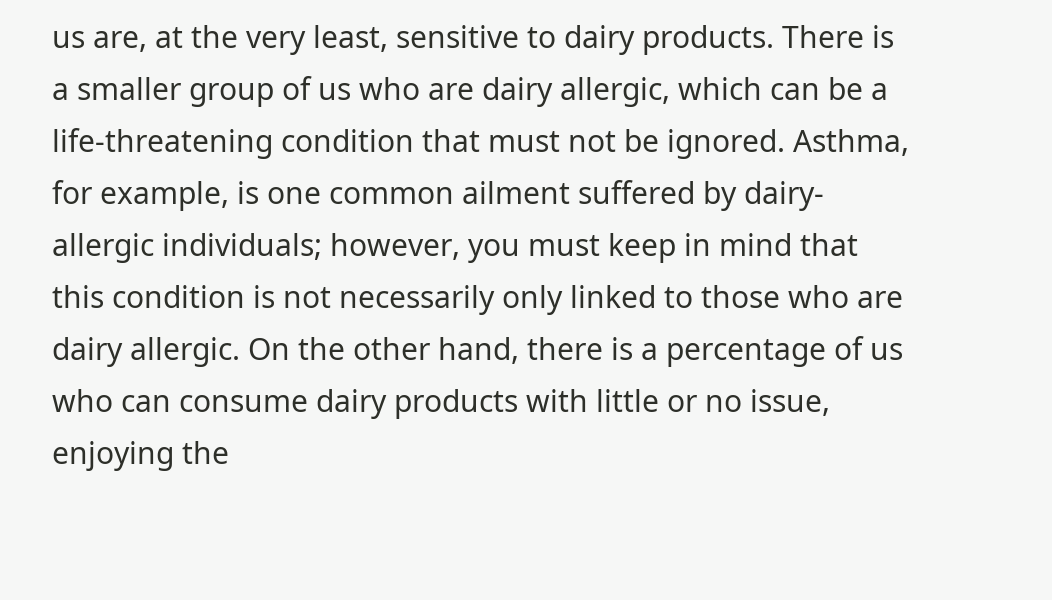us are, at the very least, sensitive to dairy products. There is a smaller group of us who are dairy allergic, which can be a life-threatening condition that must not be ignored. Asthma, for example, is one common ailment suffered by dairy-allergic individuals; however, you must keep in mind that this condition is not necessarily only linked to those who are dairy allergic. On the other hand, there is a percentage of us who can consume dairy products with little or no issue, enjoying the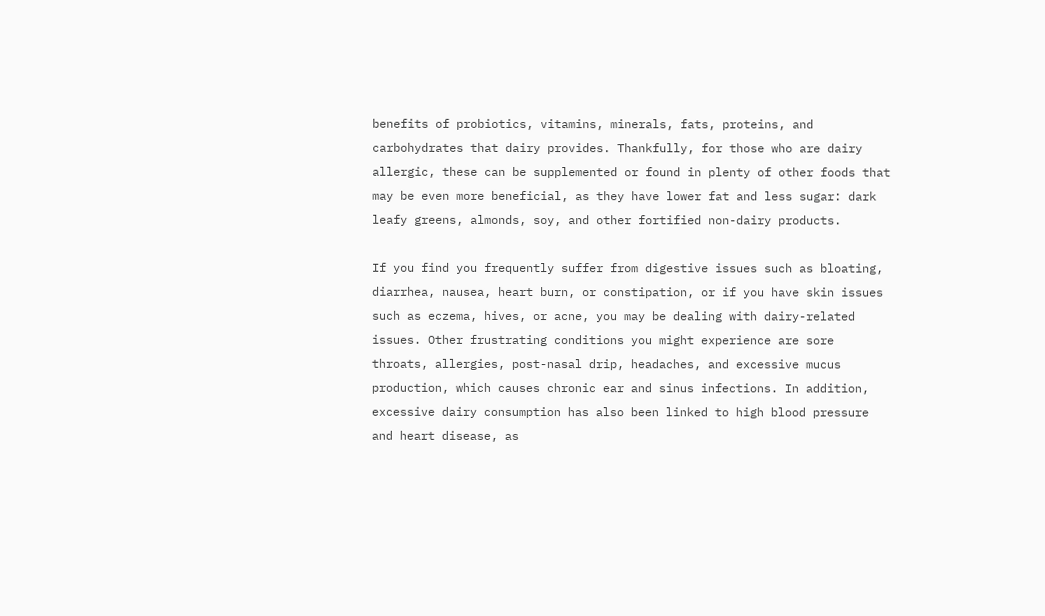benefits of probiotics, vitamins, minerals, fats, proteins, and carbohydrates that dairy provides. Thankfully, for those who are dairy allergic, these can be supplemented or found in plenty of other foods that may be even more beneficial, as they have lower fat and less sugar: dark leafy greens, almonds, soy, and other fortified non-dairy products.

If you find you frequently suffer from digestive issues such as bloating, diarrhea, nausea, heart burn, or constipation, or if you have skin issues such as eczema, hives, or acne, you may be dealing with dairy-related issues. Other frustrating conditions you might experience are sore throats, allergies, post-nasal drip, headaches, and excessive mucus production, which causes chronic ear and sinus infections. In addition, excessive dairy consumption has also been linked to high blood pressure and heart disease, as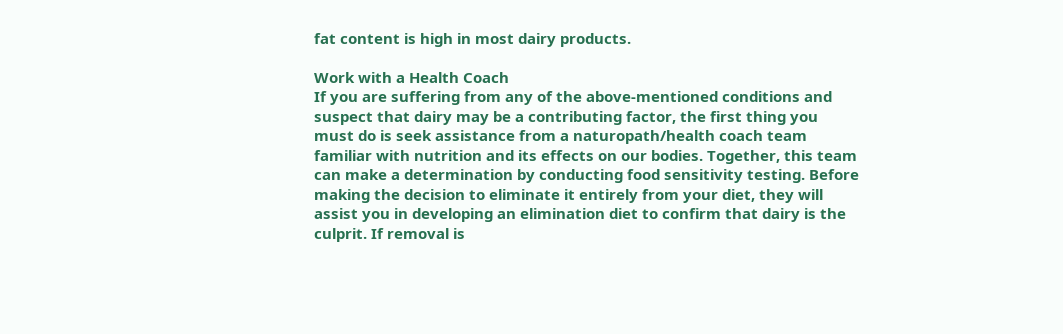fat content is high in most dairy products.

Work with a Health Coach
If you are suffering from any of the above-mentioned conditions and suspect that dairy may be a contributing factor, the first thing you must do is seek assistance from a naturopath/health coach team familiar with nutrition and its effects on our bodies. Together, this team can make a determination by conducting food sensitivity testing. Before making the decision to eliminate it entirely from your diet, they will assist you in developing an elimination diet to confirm that dairy is the culprit. If removal is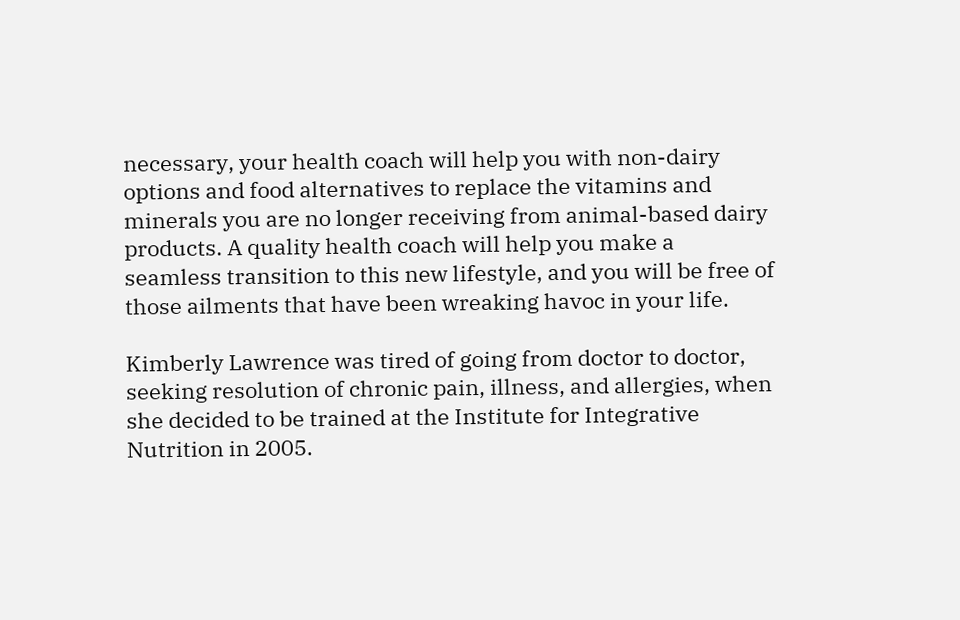necessary, your health coach will help you with non-dairy options and food alternatives to replace the vitamins and minerals you are no longer receiving from animal-based dairy products. A quality health coach will help you make a seamless transition to this new lifestyle, and you will be free of those ailments that have been wreaking havoc in your life.

Kimberly Lawrence was tired of going from doctor to doctor, seeking resolution of chronic pain, illness, and allergies, when she decided to be trained at the Institute for Integrative Nutrition in 2005.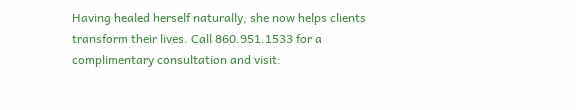Having healed herself naturally, she now helps clients transform their lives. Call 860.951.1533 for a complimentary consultation and visit: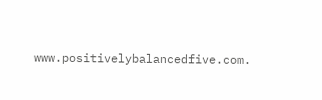www.positivelybalancedfive.com.